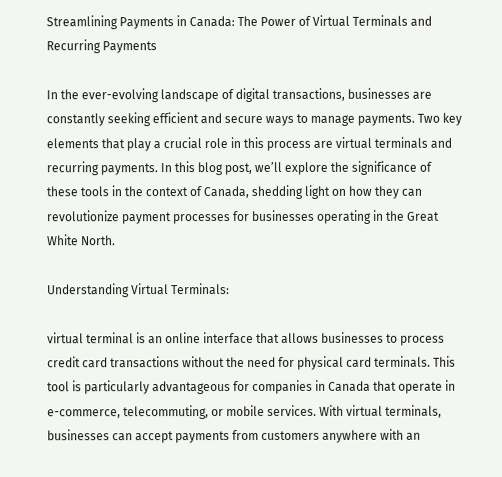Streamlining Payments in Canada: The Power of Virtual Terminals and Recurring Payments

In the ever-evolving landscape of digital transactions, businesses are constantly seeking efficient and secure ways to manage payments. Two key elements that play a crucial role in this process are virtual terminals and recurring payments. In this blog post, we’ll explore the significance of these tools in the context of Canada, shedding light on how they can revolutionize payment processes for businesses operating in the Great White North.

Understanding Virtual Terminals:

virtual terminal is an online interface that allows businesses to process credit card transactions without the need for physical card terminals. This tool is particularly advantageous for companies in Canada that operate in e-commerce, telecommuting, or mobile services. With virtual terminals, businesses can accept payments from customers anywhere with an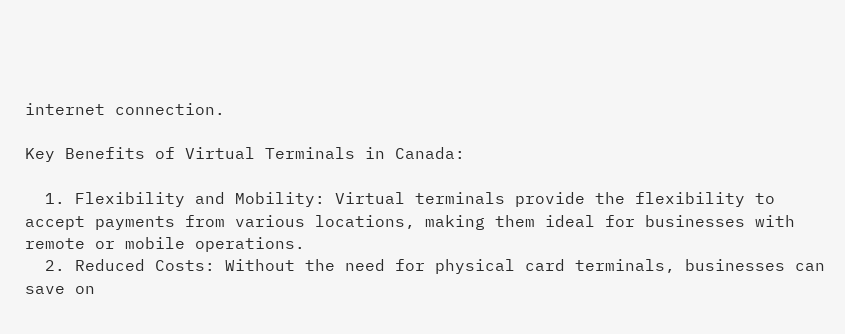internet connection.

Key Benefits of Virtual Terminals in Canada:

  1. Flexibility and Mobility: Virtual terminals provide the flexibility to accept payments from various locations, making them ideal for businesses with remote or mobile operations.
  2. Reduced Costs: Without the need for physical card terminals, businesses can save on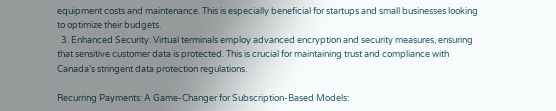equipment costs and maintenance. This is especially beneficial for startups and small businesses looking to optimize their budgets.
  3. Enhanced Security: Virtual terminals employ advanced encryption and security measures, ensuring that sensitive customer data is protected. This is crucial for maintaining trust and compliance with Canada’s stringent data protection regulations.

Recurring Payments: A Game-Changer for Subscription-Based Models: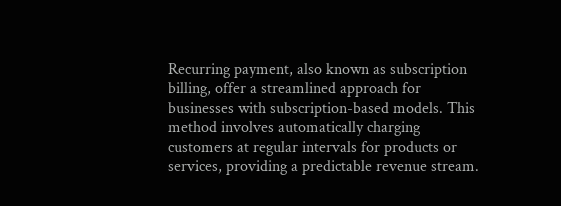Recurring payment, also known as subscription billing, offer a streamlined approach for businesses with subscription-based models. This method involves automatically charging customers at regular intervals for products or services, providing a predictable revenue stream.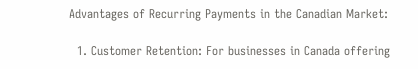Advantages of Recurring Payments in the Canadian Market:

  1. Customer Retention: For businesses in Canada offering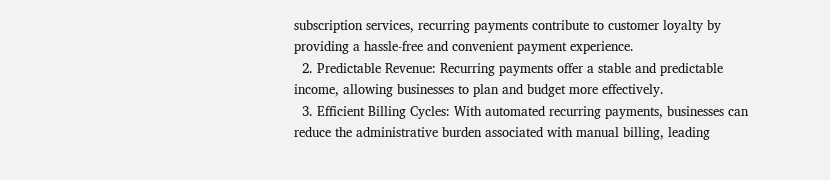subscription services, recurring payments contribute to customer loyalty by providing a hassle-free and convenient payment experience.
  2. Predictable Revenue: Recurring payments offer a stable and predictable income, allowing businesses to plan and budget more effectively.
  3. Efficient Billing Cycles: With automated recurring payments, businesses can reduce the administrative burden associated with manual billing, leading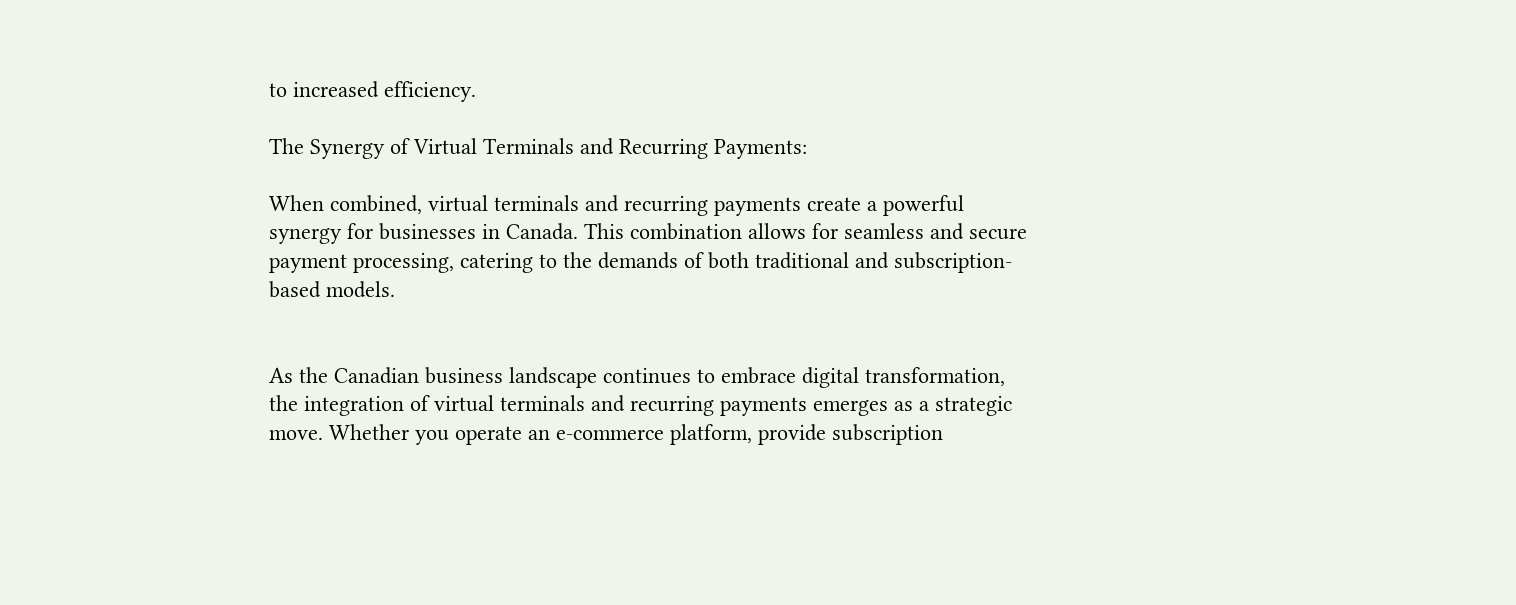to increased efficiency.

The Synergy of Virtual Terminals and Recurring Payments:

When combined, virtual terminals and recurring payments create a powerful synergy for businesses in Canada. This combination allows for seamless and secure payment processing, catering to the demands of both traditional and subscription-based models.


As the Canadian business landscape continues to embrace digital transformation, the integration of virtual terminals and recurring payments emerges as a strategic move. Whether you operate an e-commerce platform, provide subscription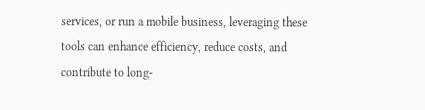services, or run a mobile business, leveraging these tools can enhance efficiency, reduce costs, and contribute to long-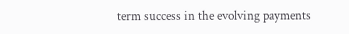term success in the evolving payments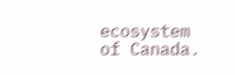ecosystem of Canada.